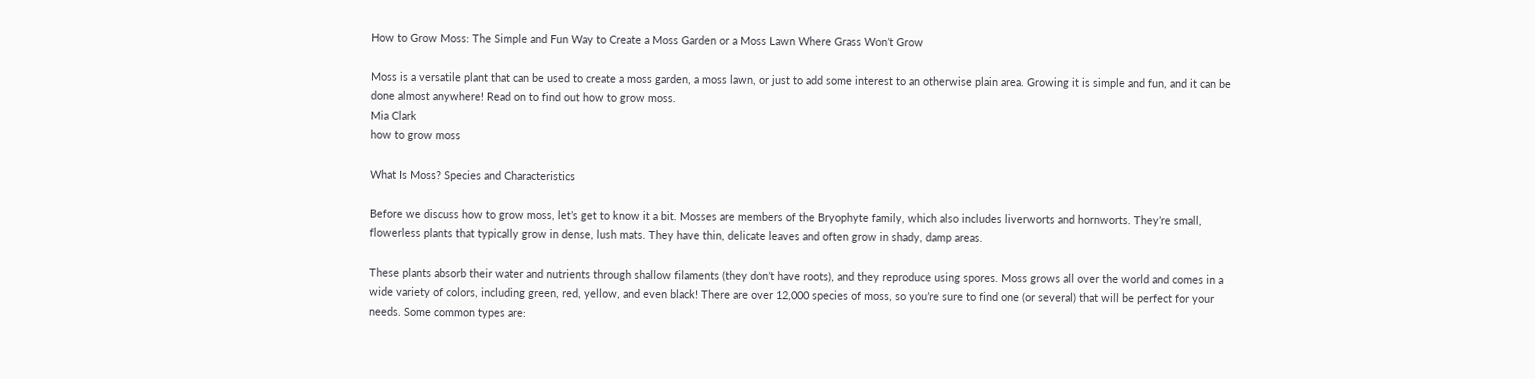How to Grow Moss: The Simple and Fun Way to Create a Moss Garden or a Moss Lawn Where Grass Won’t Grow

Moss is a versatile plant that can be used to create a moss garden, a moss lawn, or just to add some interest to an otherwise plain area. Growing it is simple and fun, and it can be done almost anywhere! Read on to find out how to grow moss.
Mia Clark
how to grow moss

What Is Moss? Species and Characteristics

Before we discuss how to grow moss, let’s get to know it a bit. Mosses are members of the Bryophyte family, which also includes liverworts and hornworts. They’re small, flowerless plants that typically grow in dense, lush mats. They have thin, delicate leaves and often grow in shady, damp areas.

These plants absorb their water and nutrients through shallow filaments (they don’t have roots), and they reproduce using spores. Moss grows all over the world and comes in a wide variety of colors, including green, red, yellow, and even black! There are over 12,000 species of moss, so you’re sure to find one (or several) that will be perfect for your needs. Some common types are: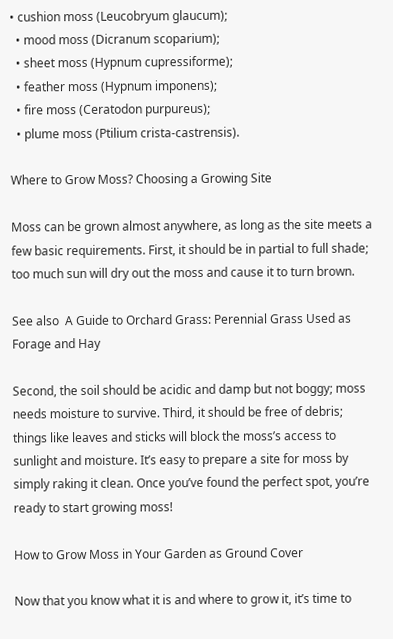• cushion moss (Leucobryum glaucum);
  • mood moss (Dicranum scoparium);
  • sheet moss (Hypnum cupressiforme);
  • feather moss (Hypnum imponens);
  • fire moss (Ceratodon purpureus);
  • plume moss (Ptilium crista-castrensis).

Where to Grow Moss? Choosing a Growing Site

Moss can be grown almost anywhere, as long as the site meets a few basic requirements. First, it should be in partial to full shade; too much sun will dry out the moss and cause it to turn brown.

See also  A Guide to Orchard Grass: Perennial Grass Used as Forage and Hay

Second, the soil should be acidic and damp but not boggy; moss needs moisture to survive. Third, it should be free of debris; things like leaves and sticks will block the moss’s access to sunlight and moisture. It’s easy to prepare a site for moss by simply raking it clean. Once you’ve found the perfect spot, you’re ready to start growing moss!

How to Grow Moss in Your Garden as Ground Cover

Now that you know what it is and where to grow it, it’s time to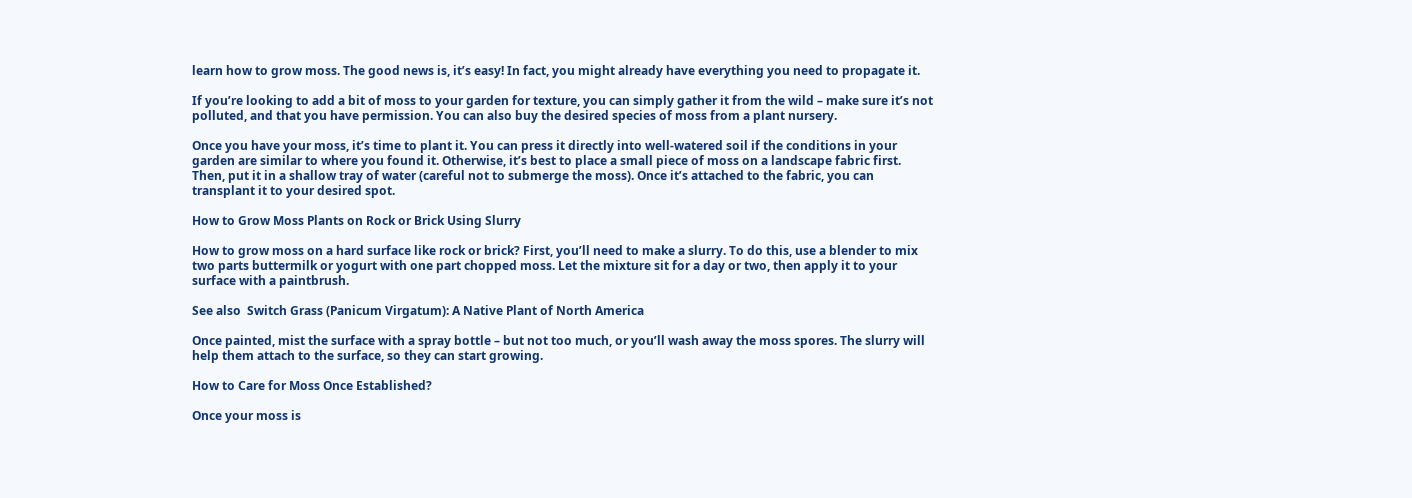learn how to grow moss. The good news is, it’s easy! In fact, you might already have everything you need to propagate it.

If you’re looking to add a bit of moss to your garden for texture, you can simply gather it from the wild – make sure it’s not polluted, and that you have permission. You can also buy the desired species of moss from a plant nursery.

Once you have your moss, it’s time to plant it. You can press it directly into well-watered soil if the conditions in your garden are similar to where you found it. Otherwise, it’s best to place a small piece of moss on a landscape fabric first. Then, put it in a shallow tray of water (careful not to submerge the moss). Once it’s attached to the fabric, you can transplant it to your desired spot.

How to Grow Moss Plants on Rock or Brick Using Slurry

How to grow moss on a hard surface like rock or brick? First, you’ll need to make a slurry. To do this, use a blender to mix two parts buttermilk or yogurt with one part chopped moss. Let the mixture sit for a day or two, then apply it to your surface with a paintbrush.

See also  Switch Grass (Panicum Virgatum): A Native Plant of North America

Once painted, mist the surface with a spray bottle – but not too much, or you’ll wash away the moss spores. The slurry will help them attach to the surface, so they can start growing.

How to Care for Moss Once Established?

Once your moss is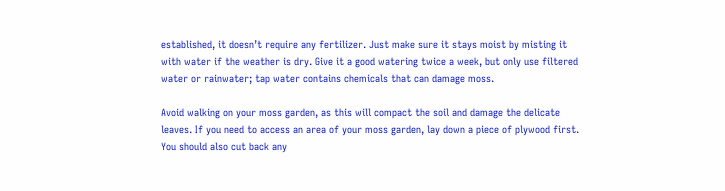established, it doesn’t require any fertilizer. Just make sure it stays moist by misting it with water if the weather is dry. Give it a good watering twice a week, but only use filtered water or rainwater; tap water contains chemicals that can damage moss.

Avoid walking on your moss garden, as this will compact the soil and damage the delicate leaves. If you need to access an area of your moss garden, lay down a piece of plywood first. You should also cut back any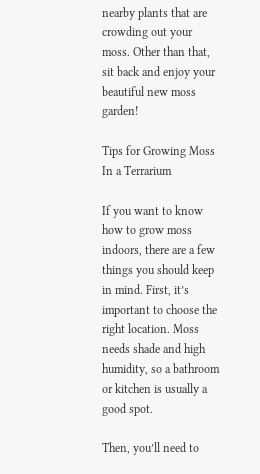nearby plants that are crowding out your moss. Other than that, sit back and enjoy your beautiful new moss garden!

Tips for Growing Moss In a Terrarium

If you want to know how to grow moss indoors, there are a few things you should keep in mind. First, it’s important to choose the right location. Moss needs shade and high humidity, so a bathroom or kitchen is usually a good spot.

Then, you’ll need to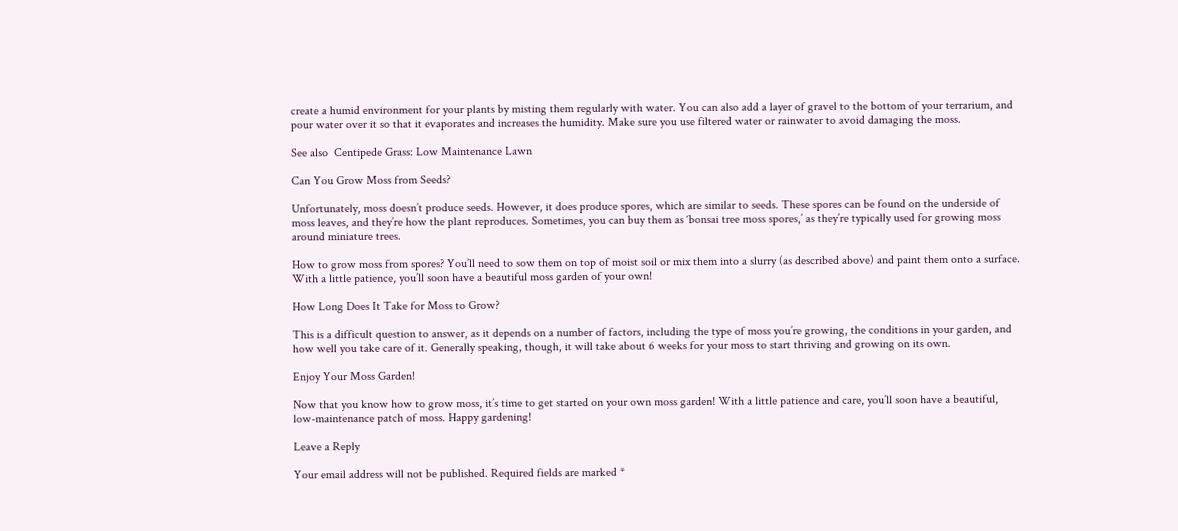create a humid environment for your plants by misting them regularly with water. You can also add a layer of gravel to the bottom of your terrarium, and pour water over it so that it evaporates and increases the humidity. Make sure you use filtered water or rainwater to avoid damaging the moss.

See also  Centipede Grass: Low Maintenance Lawn

Can You Grow Moss from Seeds?

Unfortunately, moss doesn’t produce seeds. However, it does produce spores, which are similar to seeds. These spores can be found on the underside of moss leaves, and they’re how the plant reproduces. Sometimes, you can buy them as ‘bonsai tree moss spores,’ as they’re typically used for growing moss around miniature trees.

How to grow moss from spores? You’ll need to sow them on top of moist soil or mix them into a slurry (as described above) and paint them onto a surface. With a little patience, you’ll soon have a beautiful moss garden of your own!

How Long Does It Take for Moss to Grow?

This is a difficult question to answer, as it depends on a number of factors, including the type of moss you’re growing, the conditions in your garden, and how well you take care of it. Generally speaking, though, it will take about 6 weeks for your moss to start thriving and growing on its own.

Enjoy Your Moss Garden!

Now that you know how to grow moss, it’s time to get started on your own moss garden! With a little patience and care, you’ll soon have a beautiful, low-maintenance patch of moss. Happy gardening!

Leave a Reply

Your email address will not be published. Required fields are marked *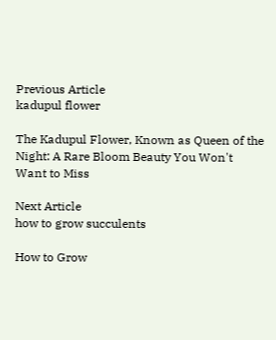Previous Article
kadupul flower

The Kadupul Flower, Known as Queen of the Night: A Rare Bloom Beauty You Won't Want to Miss

Next Article
how to grow succulents

How to Grow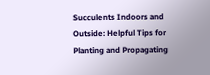Succulents Indoors and Outside: Helpful Tips for Planting and Propagating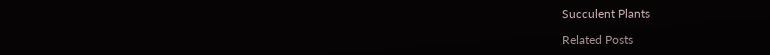Succulent Plants

Related Posts